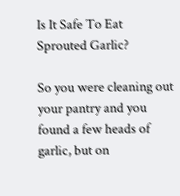Is It Safe To Eat Sprouted Garlic?

So you were cleaning out your pantry and you found a few heads of garlic, but on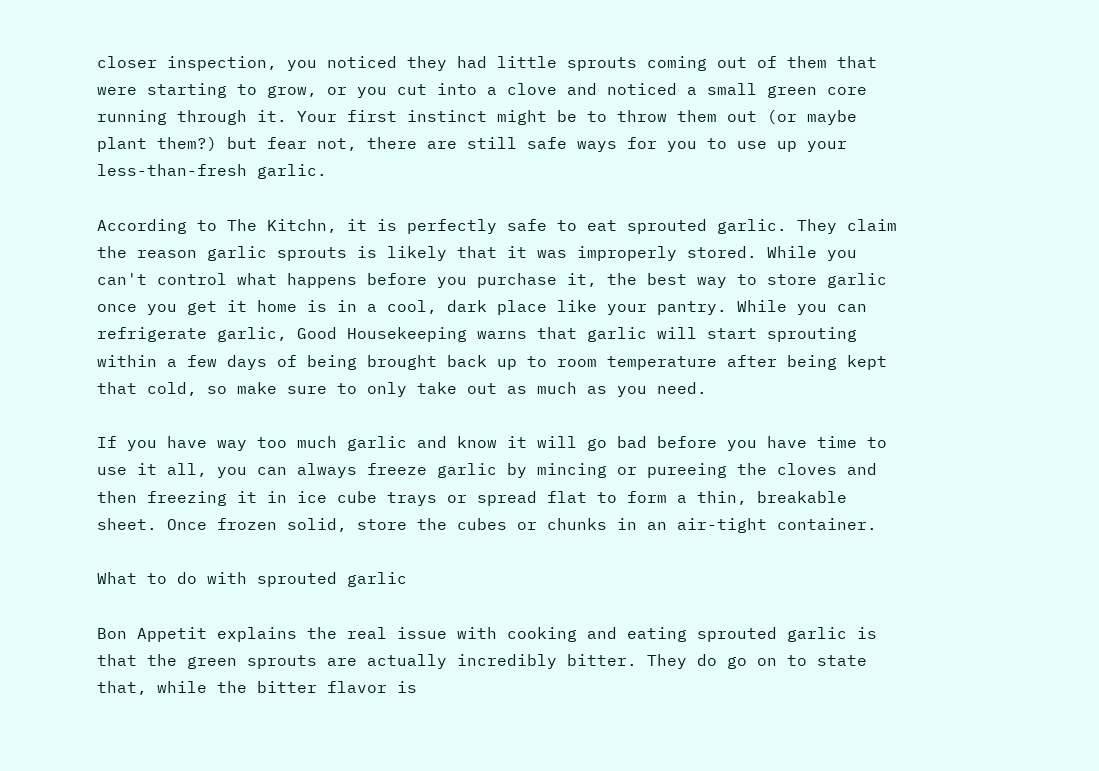closer inspection, you noticed they had little sprouts coming out of them that were starting to grow, or you cut into a clove and noticed a small green core running through it. Your first instinct might be to throw them out (or maybe plant them?) but fear not, there are still safe ways for you to use up your less-than-fresh garlic.

According to The Kitchn, it is perfectly safe to eat sprouted garlic. They claim the reason garlic sprouts is likely that it was improperly stored. While you can't control what happens before you purchase it, the best way to store garlic once you get it home is in a cool, dark place like your pantry. While you can refrigerate garlic, Good Housekeeping warns that garlic will start sprouting within a few days of being brought back up to room temperature after being kept that cold, so make sure to only take out as much as you need.

If you have way too much garlic and know it will go bad before you have time to use it all, you can always freeze garlic by mincing or pureeing the cloves and then freezing it in ice cube trays or spread flat to form a thin, breakable sheet. Once frozen solid, store the cubes or chunks in an air-tight container.

What to do with sprouted garlic

Bon Appetit explains the real issue with cooking and eating sprouted garlic is that the green sprouts are actually incredibly bitter. They do go on to state that, while the bitter flavor is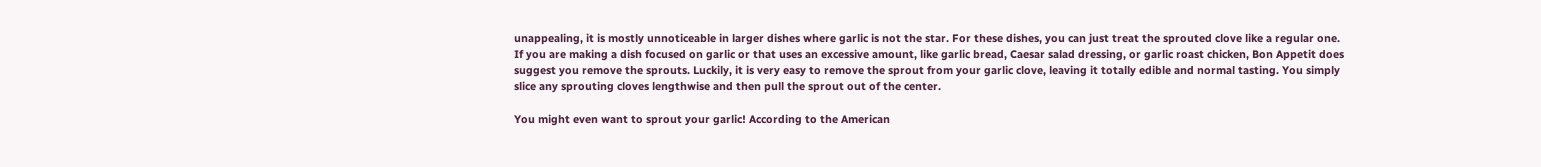unappealing, it is mostly unnoticeable in larger dishes where garlic is not the star. For these dishes, you can just treat the sprouted clove like a regular one. If you are making a dish focused on garlic or that uses an excessive amount, like garlic bread, Caesar salad dressing, or garlic roast chicken, Bon Appetit does suggest you remove the sprouts. Luckily, it is very easy to remove the sprout from your garlic clove, leaving it totally edible and normal tasting. You simply slice any sprouting cloves lengthwise and then pull the sprout out of the center.

You might even want to sprout your garlic! According to the American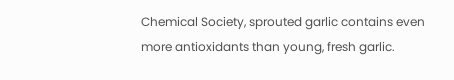Chemical Society, sprouted garlic contains even more antioxidants than young, fresh garlic.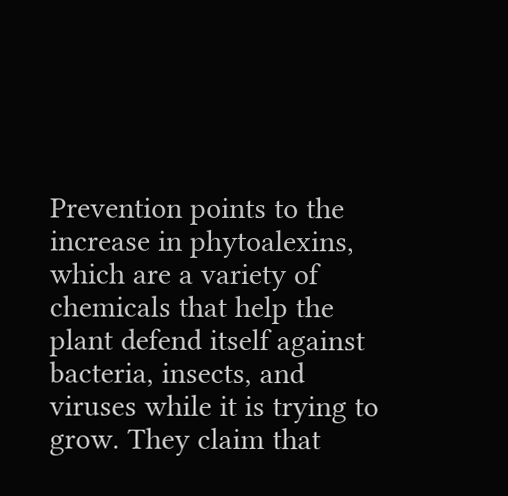Prevention points to the increase in phytoalexins, which are a variety of chemicals that help the plant defend itself against bacteria, insects, and viruses while it is trying to grow. They claim that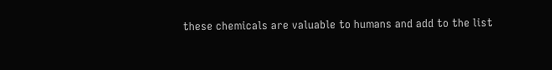these chemicals are valuable to humans and add to the list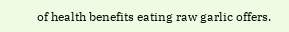of health benefits eating raw garlic offers.